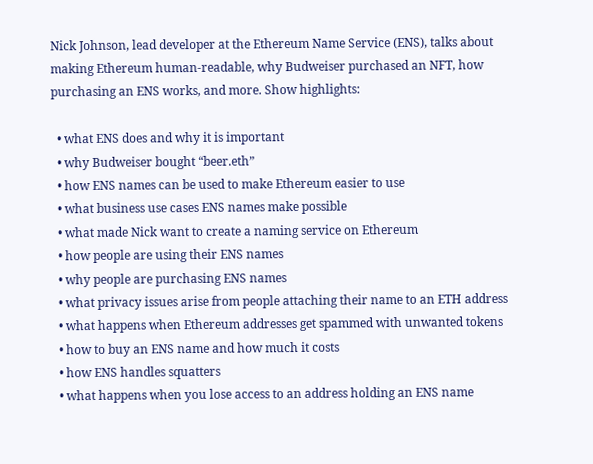Nick Johnson, lead developer at the Ethereum Name Service (ENS), talks about making Ethereum human-readable, why Budweiser purchased an NFT, how purchasing an ENS works, and more. Show highlights:

  • what ENS does and why it is important
  • why Budweiser bought “beer.eth”
  • how ENS names can be used to make Ethereum easier to use
  • what business use cases ENS names make possible
  • what made Nick want to create a naming service on Ethereum
  • how people are using their ENS names
  • why people are purchasing ENS names
  • what privacy issues arise from people attaching their name to an ETH address
  • what happens when Ethereum addresses get spammed with unwanted tokens
  • how to buy an ENS name and how much it costs
  • how ENS handles squatters
  • what happens when you lose access to an address holding an ENS name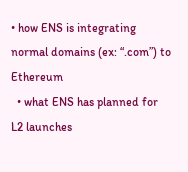• how ENS is integrating normal domains (ex: “.com”) to Ethereum
  • what ENS has planned for L2 launches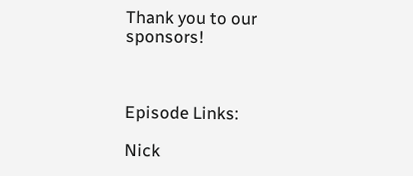Thank you to our sponsors!



Episode Links:

Nick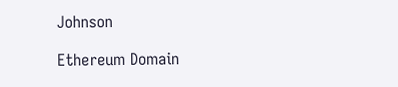Johnson

Ethereum Domain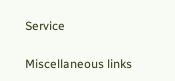Service

Miscellaneous links